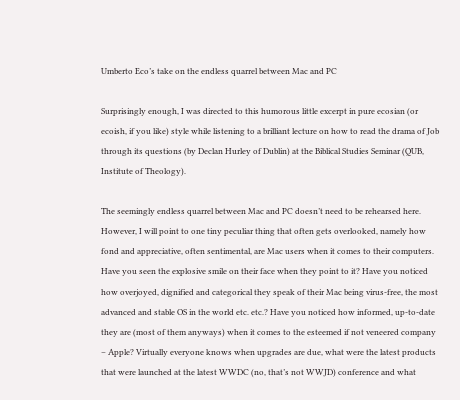Umberto Eco’s take on the endless quarrel between Mac and PC

Surprisingly enough, I was directed to this humorous little excerpt in pure ecosian (or ecoish, if you like) style while listening to a brilliant lecture on how to read the drama of Job through its questions (by Declan Hurley of Dublin) at the Biblical Studies Seminar (QUB, Institute of Theology).

The seemingly endless quarrel between Mac and PC doesn’t need to be rehearsed here. However, I will point to one tiny peculiar thing that often gets overlooked, namely how fond and appreciative, often sentimental, are Mac users when it comes to their computers. Have you seen the explosive smile on their face when they point to it? Have you noticed how overjoyed, dignified and categorical they speak of their Mac being virus-free, the most advanced and stable OS in the world etc. etc.? Have you noticed how informed, up-to-date they are (most of them anyways) when it comes to the esteemed if not veneered company – Apple? Virtually everyone knows when upgrades are due, what were the latest products that were launched at the latest WWDC (no, that’s not WWJD) conference and what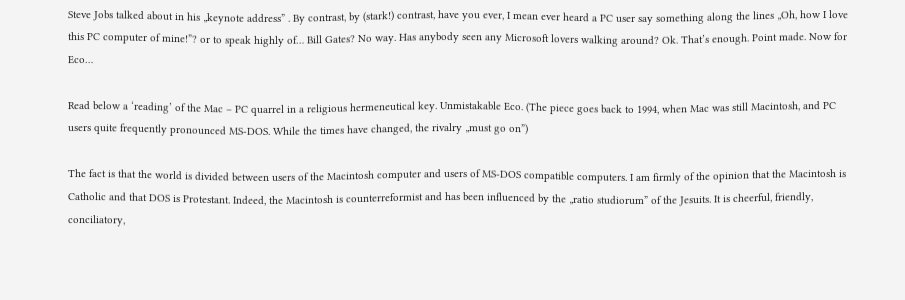Steve Jobs talked about in his „keynote address” . By contrast, by (stark!) contrast, have you ever, I mean ever heard a PC user say something along the lines „Oh, how I love  this PC computer of mine!”? or to speak highly of… Bill Gates? No way. Has anybody seen any Microsoft lovers walking around? Ok. That’s enough. Point made. Now for Eco…

Read below a ‘reading’ of the Mac – PC quarrel in a religious hermeneutical key. Unmistakable Eco. (The piece goes back to 1994, when Mac was still Macintosh, and PC users quite frequently pronounced MS-DOS. While the times have changed, the rivalry „must go on”)

The fact is that the world is divided between users of the Macintosh computer and users of MS-DOS compatible computers. I am firmly of the opinion that the Macintosh is Catholic and that DOS is Protestant. Indeed, the Macintosh is counterreformist and has been influenced by the „ratio studiorum” of the Jesuits. It is cheerful, friendly, conciliatory,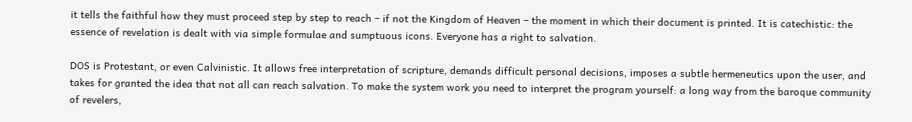it tells the faithful how they must proceed step by step to reach – if not the Kingdom of Heaven – the moment in which their document is printed. It is catechistic: the essence of revelation is dealt with via simple formulae and sumptuous icons. Everyone has a right to salvation.

DOS is Protestant, or even Calvinistic. It allows free interpretation of scripture, demands difficult personal decisions, imposes a subtle hermeneutics upon the user, and takes for granted the idea that not all can reach salvation. To make the system work you need to interpret the program yourself: a long way from the baroque community of revelers,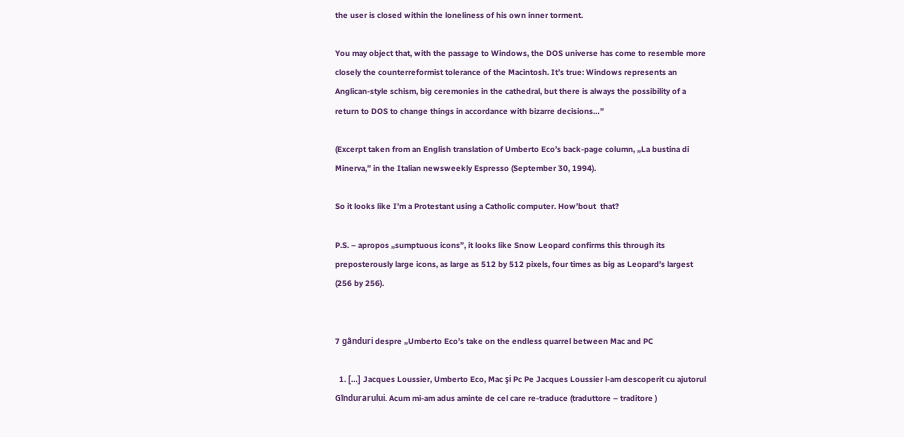the user is closed within the loneliness of his own inner torment.

You may object that, with the passage to Windows, the DOS universe has come to resemble more closely the counterreformist tolerance of the Macintosh. It’s true: Windows represents an Anglican-style schism, big ceremonies in the cathedral, but there is always the possibility of a return to DOS to change things in accordance with bizarre decisions…”

(Excerpt taken from an English translation of Umberto Eco’s back-page column, „La bustina di Minerva,” in the Italian newsweekly Espresso (September 30, 1994).

So it looks like I’m a Protestant using a Catholic computer. How’bout  that?

P.S. – apropos „sumptuous icons”, it looks like Snow Leopard confirms this through its preposterously large icons, as large as 512 by 512 pixels, four times as big as Leopard’s largest (256 by 256).


7 gânduri despre „Umberto Eco’s take on the endless quarrel between Mac and PC

  1. […] Jacques Loussier, Umberto Eco, Mac şi Pc Pe Jacques Loussier l-am descoperit cu ajutorul Gîndurarului. Acum mi-am adus aminte de cel care re-traduce (traduttore – traditore )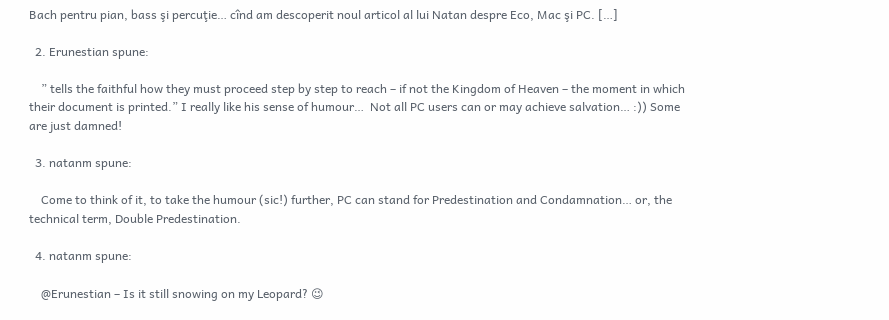Bach pentru pian, bass şi percuţie… cînd am descoperit noul articol al lui Natan despre Eco, Mac şi PC. […]

  2. Erunestian spune:

    ” tells the faithful how they must proceed step by step to reach – if not the Kingdom of Heaven – the moment in which their document is printed.” I really like his sense of humour…  Not all PC users can or may achieve salvation… :)) Some are just damned!

  3. natanm spune:

    Come to think of it, to take the humour (sic!) further, PC can stand for Predestination and Condamnation… or, the technical term, Double Predestination.

  4. natanm spune:

    @Erunestian – Is it still snowing on my Leopard? 😉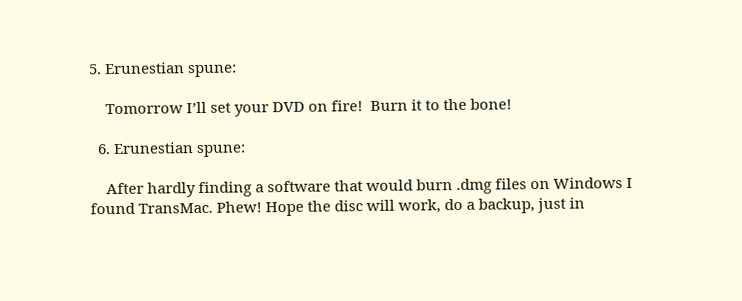5. Erunestian spune:

    Tomorrow I’ll set your DVD on fire!  Burn it to the bone!

  6. Erunestian spune:

    After hardly finding a software that would burn .dmg files on Windows I found TransMac. Phew! Hope the disc will work, do a backup, just in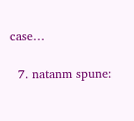case…

  7. natanm spune: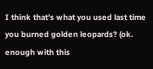I think that’s what you used last time you burned golden leopards? (ok. enough with this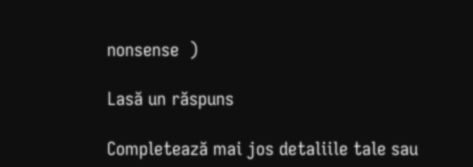nonsense  )

Lasă un răspuns

Completează mai jos detaliile tale sau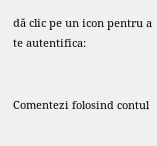dă clic pe un icon pentru a te autentifica:


Comentezi folosind contul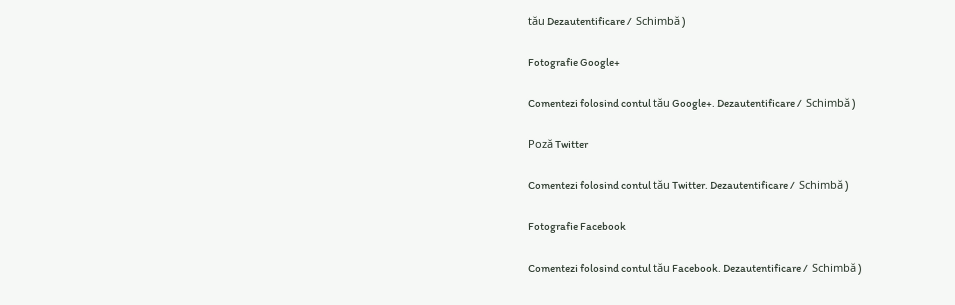tău Dezautentificare /  Schimbă )

Fotografie Google+

Comentezi folosind contul tău Google+. Dezautentificare /  Schimbă )

Poză Twitter

Comentezi folosind contul tău Twitter. Dezautentificare /  Schimbă )

Fotografie Facebook

Comentezi folosind contul tău Facebook. Dezautentificare /  Schimbă )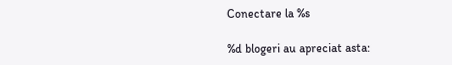Conectare la %s

%d blogeri au apreciat asta: